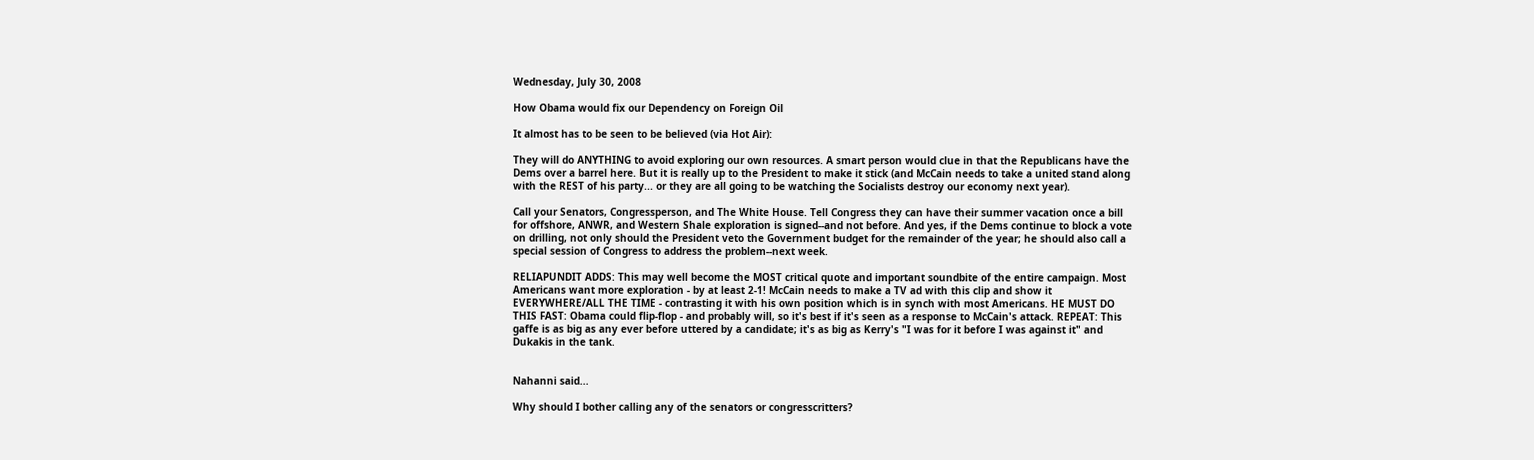Wednesday, July 30, 2008

How Obama would fix our Dependency on Foreign Oil

It almost has to be seen to be believed (via Hot Air):

They will do ANYTHING to avoid exploring our own resources. A smart person would clue in that the Republicans have the Dems over a barrel here. But it is really up to the President to make it stick (and McCain needs to take a united stand along with the REST of his party... or they are all going to be watching the Socialists destroy our economy next year).

Call your Senators, Congressperson, and The White House. Tell Congress they can have their summer vacation once a bill for offshore, ANWR, and Western Shale exploration is signed--and not before. And yes, if the Dems continue to block a vote on drilling, not only should the President veto the Government budget for the remainder of the year; he should also call a special session of Congress to address the problem--next week.

RELIAPUNDIT ADDS: This may well become the MOST critical quote and important soundbite of the entire campaign. Most Americans want more exploration - by at least 2-1! McCain needs to make a TV ad with this clip and show it EVERYWHERE/ALL THE TIME - contrasting it with his own position which is in synch with most Americans. HE MUST DO THIS FAST: Obama could flip-flop - and probably will, so it's best if it's seen as a response to McCain's attack. REPEAT: This gaffe is as big as any ever before uttered by a candidate; it's as big as Kerry's "I was for it before I was against it" and Dukakis in the tank.


Nahanni said...

Why should I bother calling any of the senators or congresscritters?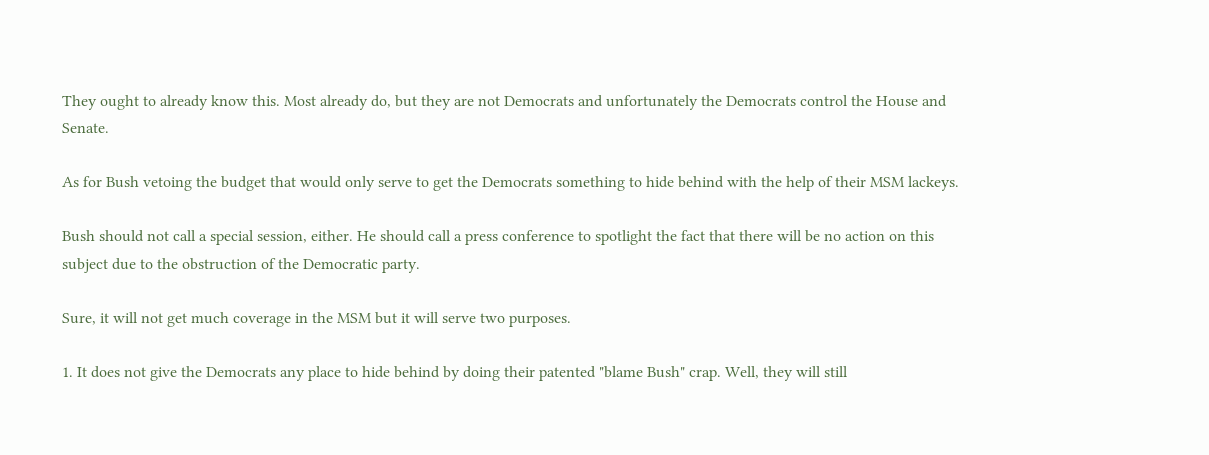They ought to already know this. Most already do, but they are not Democrats and unfortunately the Democrats control the House and Senate.

As for Bush vetoing the budget that would only serve to get the Democrats something to hide behind with the help of their MSM lackeys.

Bush should not call a special session, either. He should call a press conference to spotlight the fact that there will be no action on this subject due to the obstruction of the Democratic party.

Sure, it will not get much coverage in the MSM but it will serve two purposes.

1. It does not give the Democrats any place to hide behind by doing their patented "blame Bush" crap. Well, they will still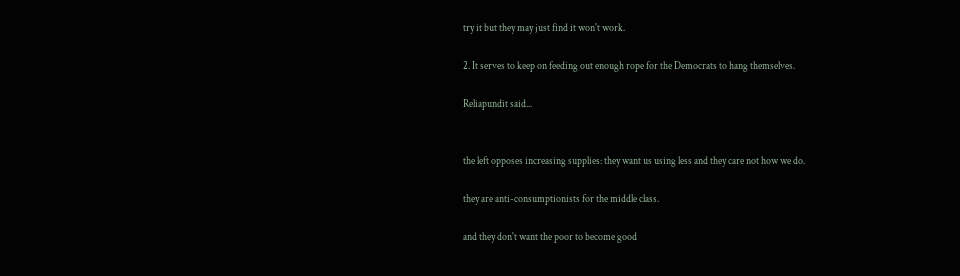try it but they may just find it won't work.

2. It serves to keep on feeding out enough rope for the Democrats to hang themselves.

Reliapundit said...


the left opposes increasing supplies: they want us using less and they care not how we do.

they are anti-consumptionists for the middle class.

and they don't want the poor to become good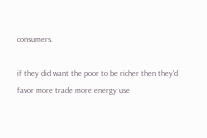consumers.

if they did want the poor to be richer then they'd favor more trade more energy use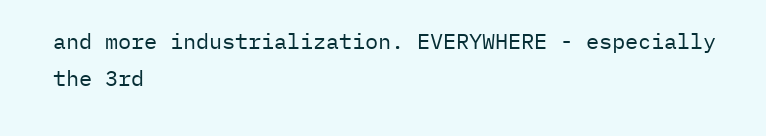and more industrialization. EVERYWHERE - especially the 3rd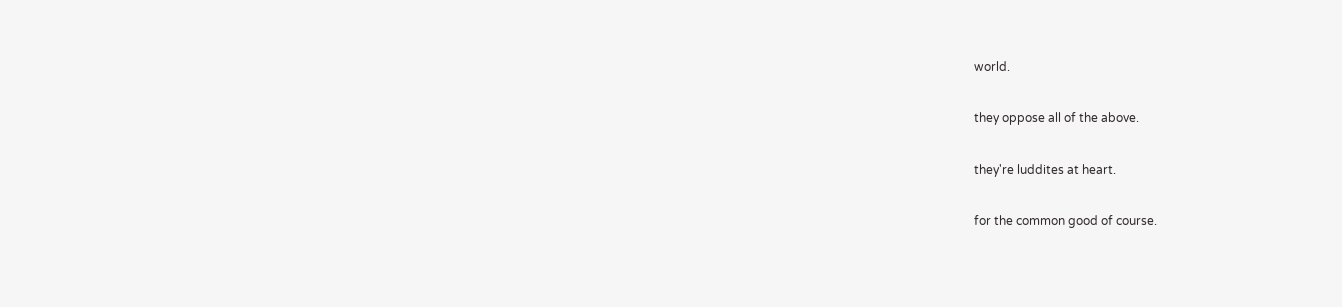world.

they oppose all of the above.

they're luddites at heart.

for the common good of course.